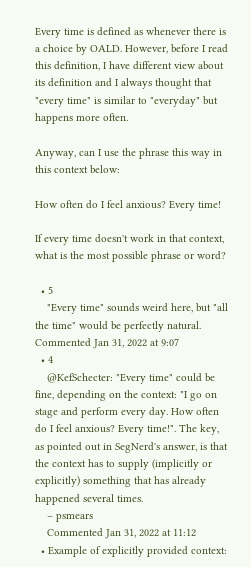Every time is defined as whenever there is a choice by OALD. However, before I read this definition, I have different view about its definition and I always thought that "every time" is similar to "everyday" but happens more often.

Anyway, can I use the phrase this way in this context below:

How often do I feel anxious? Every time!

If every time doesn't work in that context, what is the most possible phrase or word?

  • 5
    "Every time" sounds weird here, but "all the time" would be perfectly natural. Commented Jan 31, 2022 at 9:07
  • 4
    @KefSchecter: "Every time" could be fine, depending on the context: "I go on stage and perform every day. How often do I feel anxious? Every time!". The key, as pointed out in SegNerd's answer, is that the context has to supply (implicitly or explicitly) something that has already happened several times.
    – psmears
    Commented Jan 31, 2022 at 11:12
  • Example of explicitly provided context: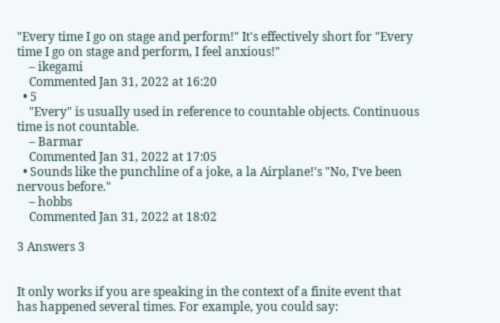"Every time I go on stage and perform!" It's effectively short for "Every time I go on stage and perform, I feel anxious!"
    – ikegami
    Commented Jan 31, 2022 at 16:20
  • 5
    "Every" is usually used in reference to countable objects. Continuous time is not countable.
    – Barmar
    Commented Jan 31, 2022 at 17:05
  • Sounds like the punchline of a joke, a la Airplane!'s "No, I've been nervous before."
    – hobbs
    Commented Jan 31, 2022 at 18:02

3 Answers 3


It only works if you are speaking in the context of a finite event that has happened several times. For example, you could say: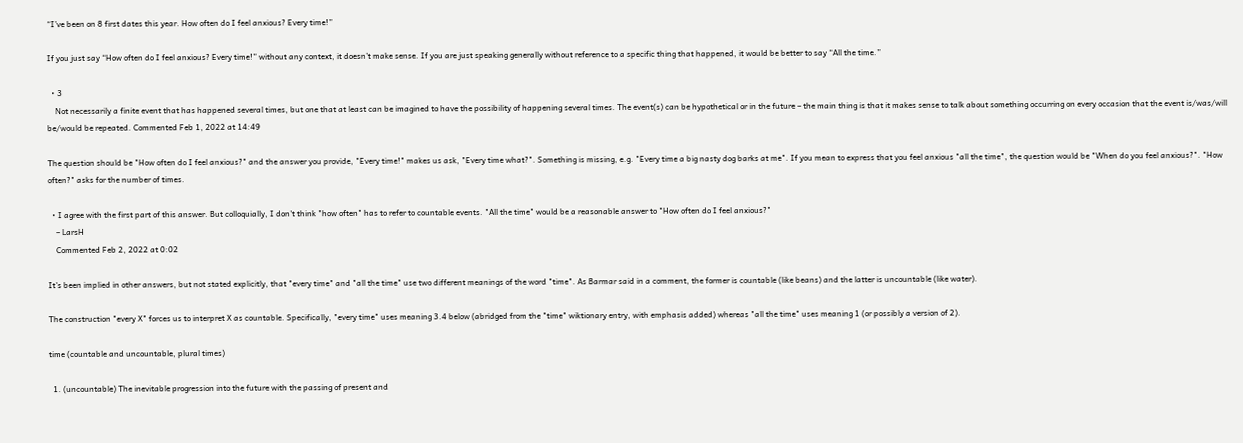“I’ve been on 8 first dates this year. How often do I feel anxious? Every time!”

If you just say “How often do I feel anxious? Every time!” without any context, it doesn’t make sense. If you are just speaking generally without reference to a specific thing that happened, it would be better to say “All the time.”

  • 3
    Not necessarily a finite event that has happened several times, but one that at least can be imagined to have the possibility of happening several times. The event(s) can be hypothetical or in the future – the main thing is that it makes sense to talk about something occurring on every occasion that the event is/was/will be/would be repeated. Commented Feb 1, 2022 at 14:49

The question should be "How often do I feel anxious?" and the answer you provide, "Every time!" makes us ask, "Every time what?". Something is missing, e.g. "Every time a big nasty dog barks at me". If you mean to express that you feel anxious "all the time", the question would be "When do you feel anxious?". "How often?" asks for the number of times.

  • I agree with the first part of this answer. But colloquially, I don't think "how often" has to refer to countable events. "All the time" would be a reasonable answer to "How often do I feel anxious?"
    – LarsH
    Commented Feb 2, 2022 at 0:02

It's been implied in other answers, but not stated explicitly, that "every time" and "all the time" use two different meanings of the word "time". As Barmar said in a comment, the former is countable (like beans) and the latter is uncountable (like water).

The construction "every X" forces us to interpret X as countable. Specifically, "every time" uses meaning 3.4 below (abridged from the "time" wiktionary entry, with emphasis added) whereas "all the time" uses meaning 1 (or possibly a version of 2).

time (countable and uncountable, plural times)

  1. (uncountable) The inevitable progression into the future with the passing of present and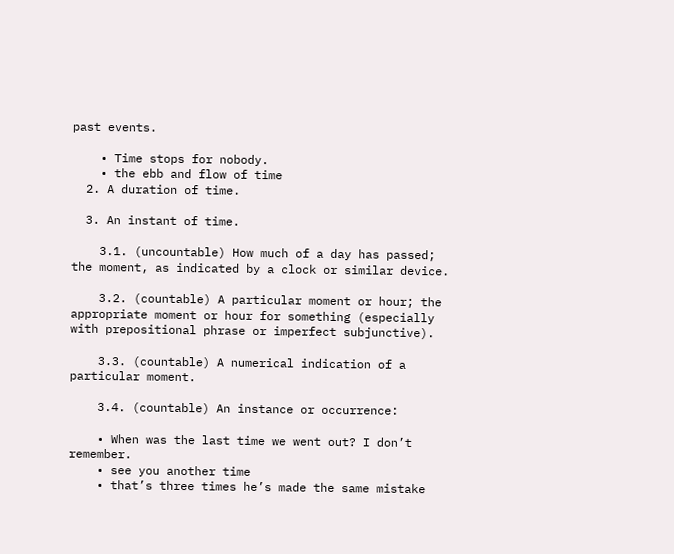past events.

    • Time stops for nobody.
    • the ebb and flow of time
  2. A duration of time.

  3. An instant of time.

    3.1. (uncountable) How much of a day has passed; the moment, as indicated by a clock or similar device.

    3.2. (countable) A particular moment or hour; the appropriate moment or hour for something (especially with prepositional phrase or imperfect subjunctive).

    3.3. (countable) A numerical indication of a particular moment.

    3.4. (countable) An instance or occurrence:

    • When was the last time we went out? I don’t remember.
    • see you another time
    • that’s three times he’s made the same mistake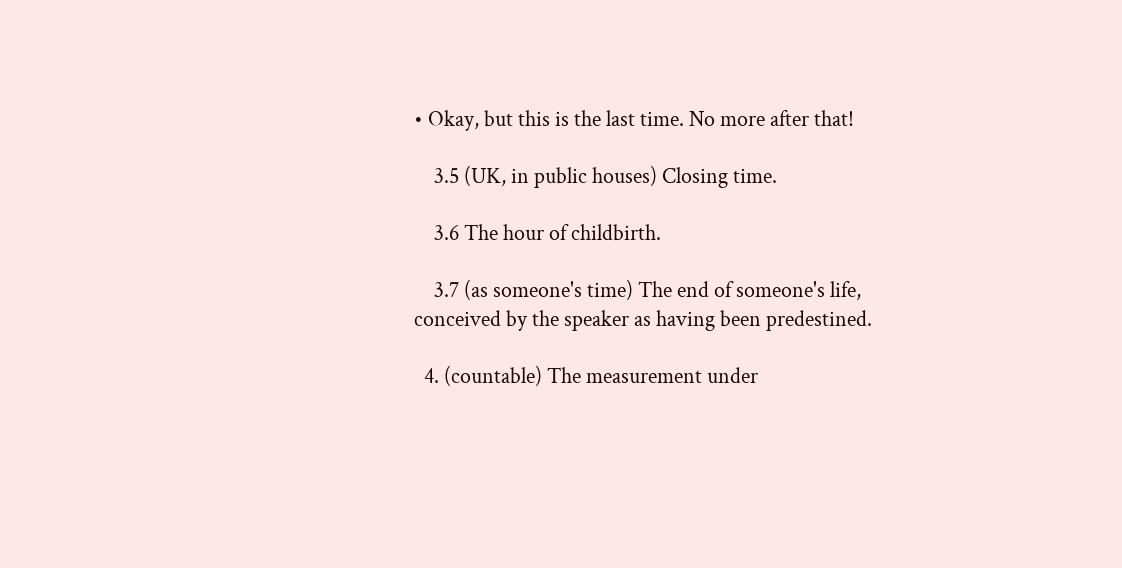• Okay, but this is the last time. No more after that!

    3.5 (UK, in public houses) Closing time.

    3.6 The hour of childbirth.

    3.7 (as someone's time) The end of someone's life, conceived by the speaker as having been predestined.

  4. (countable) The measurement under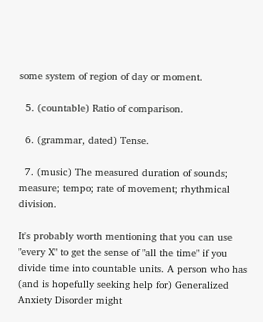some system of region of day or moment.

  5. (countable) Ratio of comparison.

  6. (grammar, dated) Tense.

  7. (music) The measured duration of sounds; measure; tempo; rate of movement; rhythmical division.

It's probably worth mentioning that you can use "every X" to get the sense of "all the time" if you divide time into countable units. A person who has (and is hopefully seeking help for) Generalized Anxiety Disorder might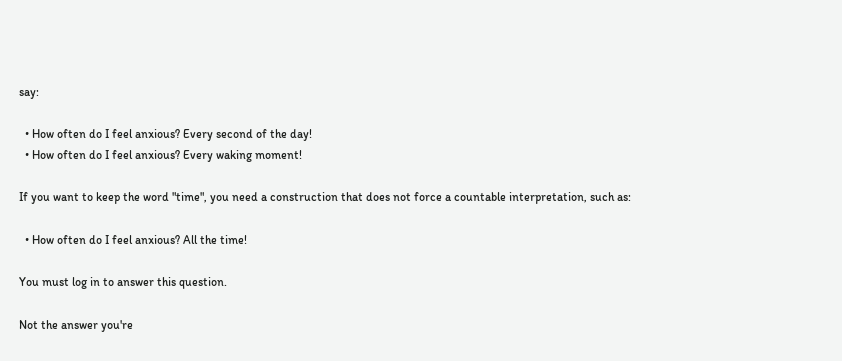say:

  • How often do I feel anxious? Every second of the day!
  • How often do I feel anxious? Every waking moment!

If you want to keep the word "time", you need a construction that does not force a countable interpretation, such as:

  • How often do I feel anxious? All the time!

You must log in to answer this question.

Not the answer you're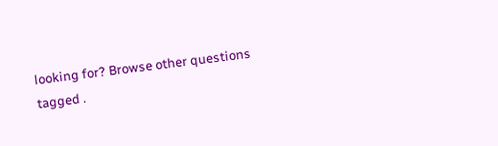looking for? Browse other questions tagged .